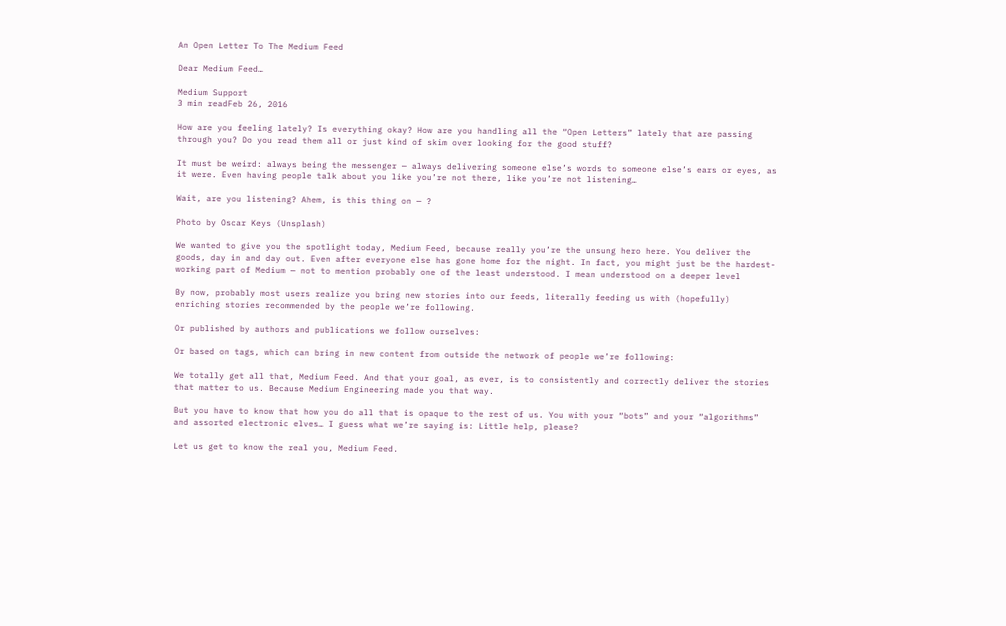An Open Letter To The Medium Feed

Dear Medium Feed…

Medium Support
3 min readFeb 26, 2016

How are you feeling lately? Is everything okay? How are you handling all the “Open Letters” lately that are passing through you? Do you read them all or just kind of skim over looking for the good stuff?

It must be weird: always being the messenger — always delivering someone else’s words to someone else’s ears or eyes, as it were. Even having people talk about you like you’re not there, like you’re not listening…

Wait, are you listening? Ahem, is this thing on — ?

Photo by Oscar Keys (Unsplash)

We wanted to give you the spotlight today, Medium Feed, because really you’re the unsung hero here. You deliver the goods, day in and day out. Even after everyone else has gone home for the night. In fact, you might just be the hardest-working part of Medium — not to mention probably one of the least understood. I mean understood on a deeper level

By now, probably most users realize you bring new stories into our feeds, literally feeding us with (hopefully) enriching stories recommended by the people we’re following.

Or published by authors and publications we follow ourselves:

Or based on tags, which can bring in new content from outside the network of people we’re following:

We totally get all that, Medium Feed. And that your goal, as ever, is to consistently and correctly deliver the stories that matter to us. Because Medium Engineering made you that way.

But you have to know that how you do all that is opaque to the rest of us. You with your “bots” and your “algorithms” and assorted electronic elves… I guess what we’re saying is: Little help, please?

Let us get to know the real you, Medium Feed.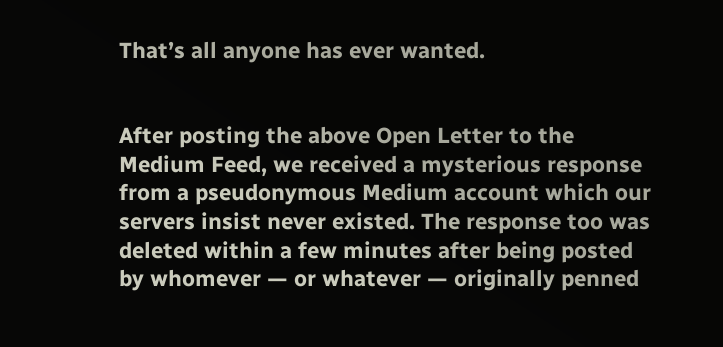That’s all anyone has ever wanted.


After posting the above Open Letter to the Medium Feed, we received a mysterious response from a pseudonymous Medium account which our servers insist never existed. The response too was deleted within a few minutes after being posted by whomever — or whatever — originally penned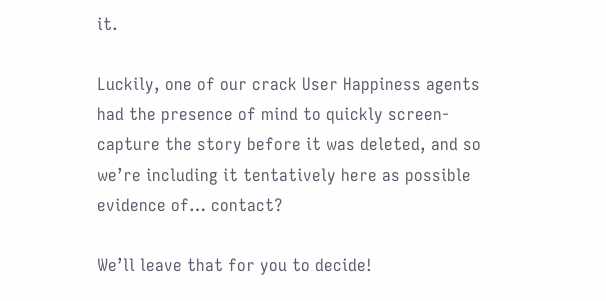it.

Luckily, one of our crack User Happiness agents had the presence of mind to quickly screen-capture the story before it was deleted, and so we’re including it tentatively here as possible evidence of… contact?

We’ll leave that for you to decide!